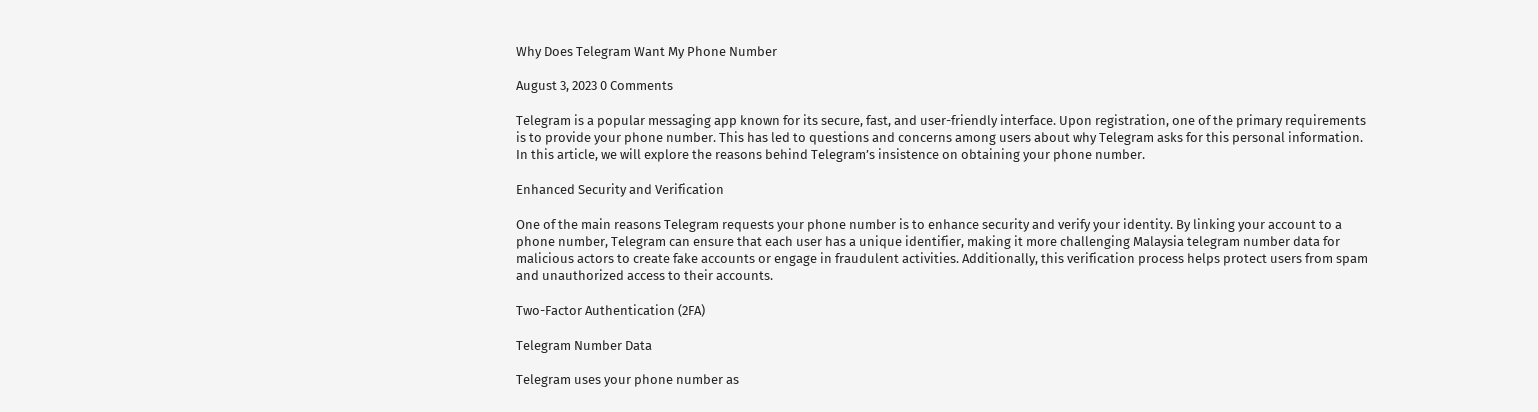Why Does Telegram Want My Phone Number

August 3, 2023 0 Comments

Telegram is a popular messaging app known for its secure, fast, and user-friendly interface. Upon registration, one of the primary requirements is to provide your phone number. This has led to questions and concerns among users about why Telegram asks for this personal information. In this article, we will explore the reasons behind Telegram’s insistence on obtaining your phone number.

Enhanced Security and Verification

One of the main reasons Telegram requests your phone number is to enhance security and verify your identity. By linking your account to a phone number, Telegram can ensure that each user has a unique identifier, making it more challenging Malaysia telegram number data for malicious actors to create fake accounts or engage in fraudulent activities. Additionally, this verification process helps protect users from spam and unauthorized access to their accounts.

Two-Factor Authentication (2FA)

Telegram Number Data

Telegram uses your phone number as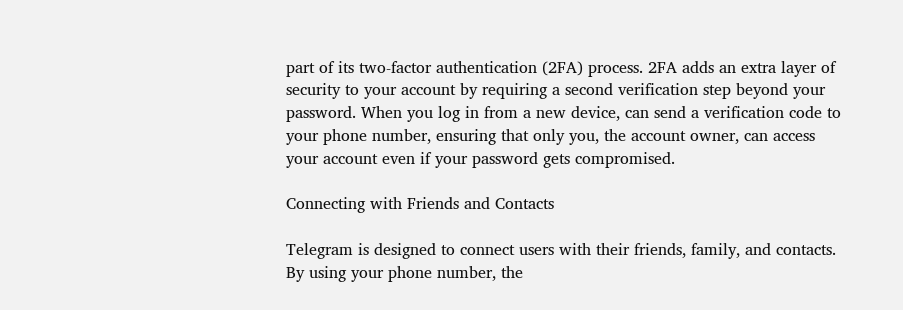part of its two-factor authentication (2FA) process. 2FA adds an extra layer of security to your account by requiring a second verification step beyond your password. When you log in from a new device, can send a verification code to your phone number, ensuring that only you, the account owner, can access your account even if your password gets compromised.

Connecting with Friends and Contacts

Telegram is designed to connect users with their friends, family, and contacts. By using your phone number, the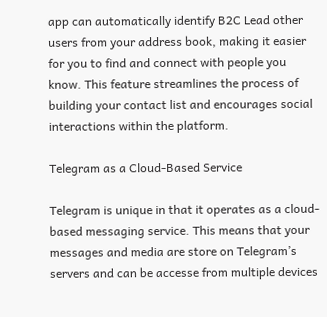app can automatically identify B2C Lead other users from your address book, making it easier for you to find and connect with people you know. This feature streamlines the process of building your contact list and encourages social interactions within the platform.

Telegram as a Cloud-Based Service

Telegram is unique in that it operates as a cloud-based messaging service. This means that your messages and media are store on Telegram’s servers and can be accesse from multiple devices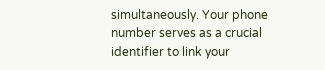simultaneously. Your phone number serves as a crucial identifier to link your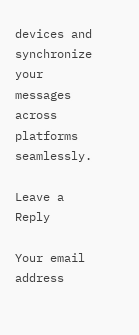devices and synchronize your messages across platforms seamlessly.

Leave a Reply

Your email address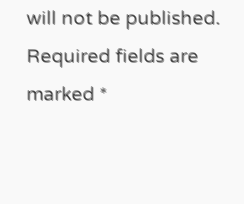will not be published. Required fields are marked *